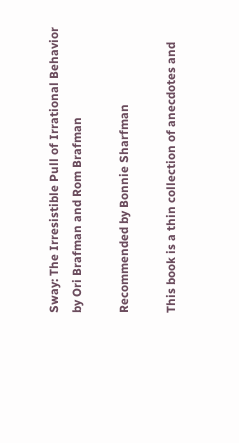Sway: The Irresistible Pull of Irrational Behavior by Ori Brafman and Rom Brafman

Recommended by Bonnie Sharfman

This book is a thin collection of anecdotes and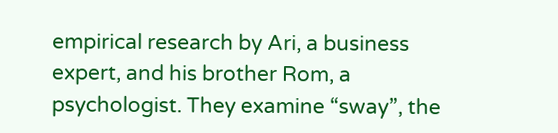empirical research by Ari, a business expert, and his brother Rom, a psychologist. They examine “sway”, the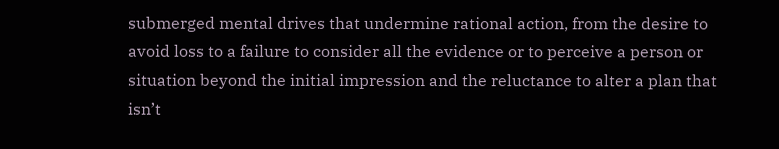submerged mental drives that undermine rational action, from the desire to avoid loss to a failure to consider all the evidence or to perceive a person or situation beyond the initial impression and the reluctance to alter a plan that isn’t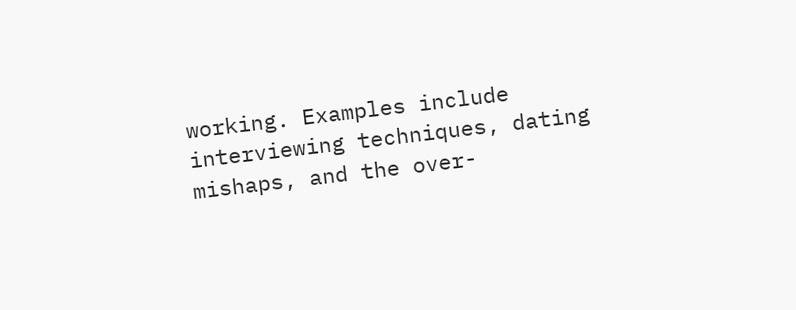working. Examples include interviewing techniques, dating mishaps, and the over-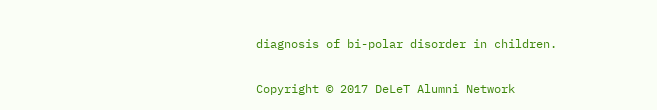diagnosis of bi-polar disorder in children.

Copyright © 2017 DeLeT Alumni Network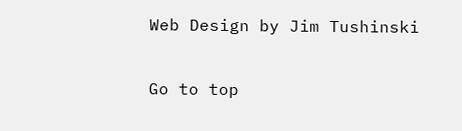Web Design by Jim Tushinski

Go to top